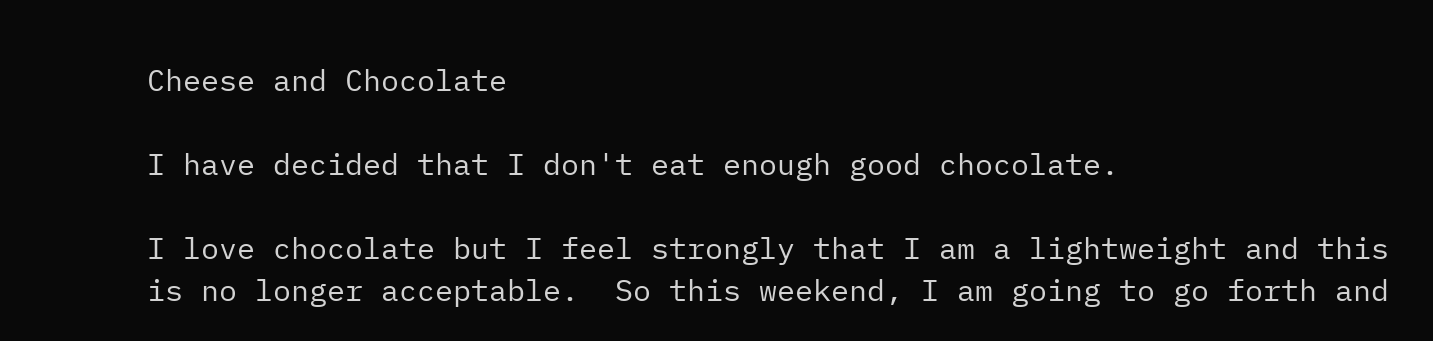Cheese and Chocolate

I have decided that I don't eat enough good chocolate.

I love chocolate but I feel strongly that I am a lightweight and this is no longer acceptable.  So this weekend, I am going to go forth and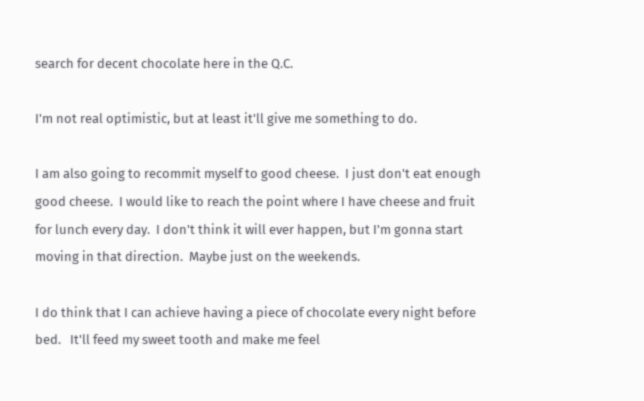search for decent chocolate here in the Q.C.

I'm not real optimistic, but at least it'll give me something to do.

I am also going to recommit myself to good cheese.  I just don't eat enough good cheese.  I would like to reach the point where I have cheese and fruit for lunch every day.  I don't think it will ever happen, but I'm gonna start moving in that direction.  Maybe just on the weekends.

I do think that I can achieve having a piece of chocolate every night before bed.   It'll feed my sweet tooth and make me feel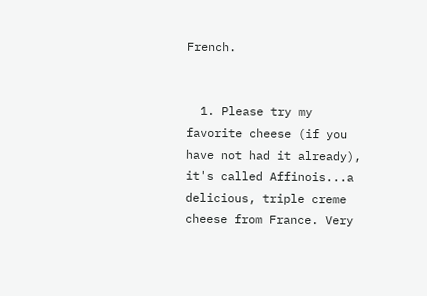French.


  1. Please try my favorite cheese (if you have not had it already), it's called Affinois...a delicious, triple creme cheese from France. Very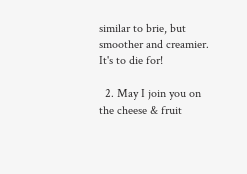similar to brie, but smoother and creamier. It's to die for!

  2. May I join you on the cheese & fruit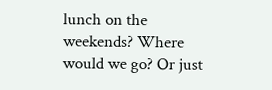lunch on the weekends? Where would we go? Or just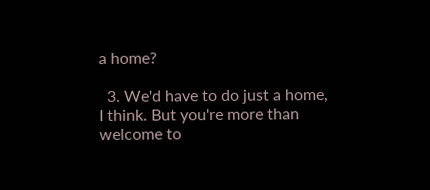a home?

  3. We'd have to do just a home, I think. But you're more than welcome to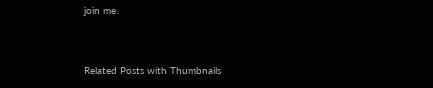join me.


Related Posts with Thumbnails